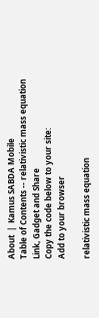About  |  Kamus SABDA Mobile
Table of Contents -- relativistic mass equation
Link, Gadget and Share
Copy the code below to your site:
Add to your browser

relativistic mass equation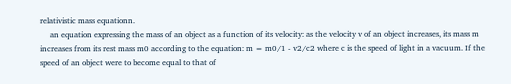relativistic mass equationn.
     an equation expressing the mass of an object as a function of its velocity: as the velocity v of an object increases, its mass m increases from its rest mass m0 according to the equation: m = m0/1 - v2/c2 where c is the speed of light in a vacuum. If the speed of an object were to become equal to that of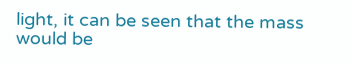light, it can be seen that the mass would be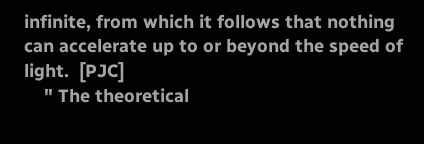infinite, from which it follows that nothing can accelerate up to or beyond the speed of light.  [PJC]
    " The theoretical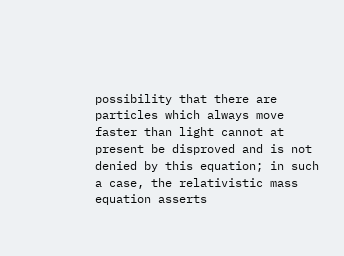possibility that there are particles which always move faster than light cannot at present be disproved and is not denied by this equation; in such a case, the relativistic mass equation asserts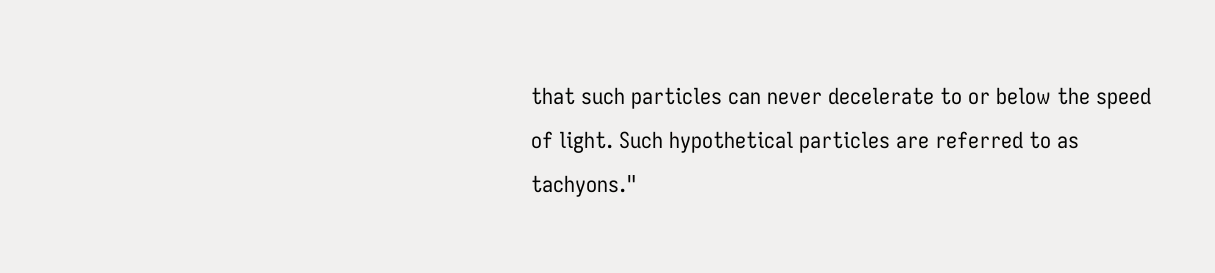that such particles can never decelerate to or below the speed of light. Such hypothetical particles are referred to as tachyons."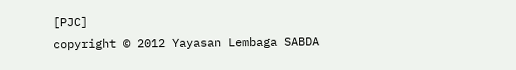[PJC]
copyright © 2012 Yayasan Lembaga SABDA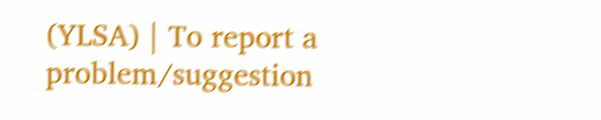(YLSA) | To report a problem/suggestion